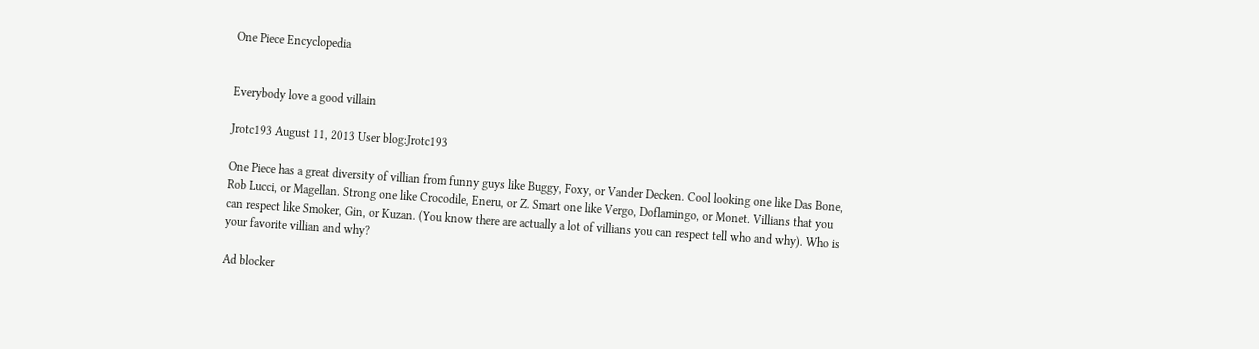One Piece Encyclopedia


Everybody love a good villain

Jrotc193 August 11, 2013 User blog:Jrotc193

One Piece has a great diversity of villian from funny guys like Buggy, Foxy, or Vander Decken. Cool looking one like Das Bone, Rob Lucci, or Magellan. Strong one like Crocodile, Eneru, or Z. Smart one like Vergo, Doflamingo, or Monet. Villians that you can respect like Smoker, Gin, or Kuzan. (You know there are actually a lot of villians you can respect tell who and why). Who is your favorite villian and why?

Ad blocker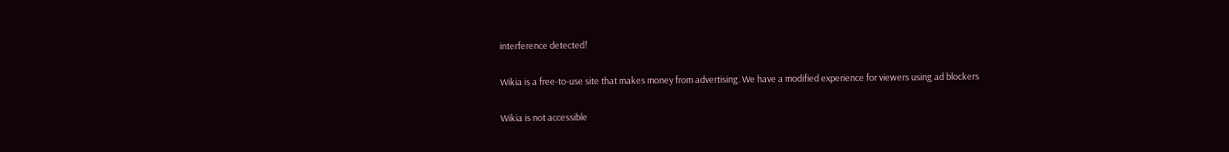interference detected!

Wikia is a free-to-use site that makes money from advertising. We have a modified experience for viewers using ad blockers

Wikia is not accessible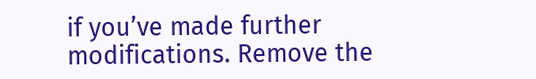if you’ve made further modifications. Remove the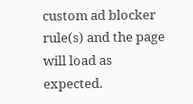custom ad blocker rule(s) and the page will load as expected.